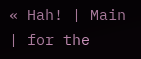« Hah! | Main | for the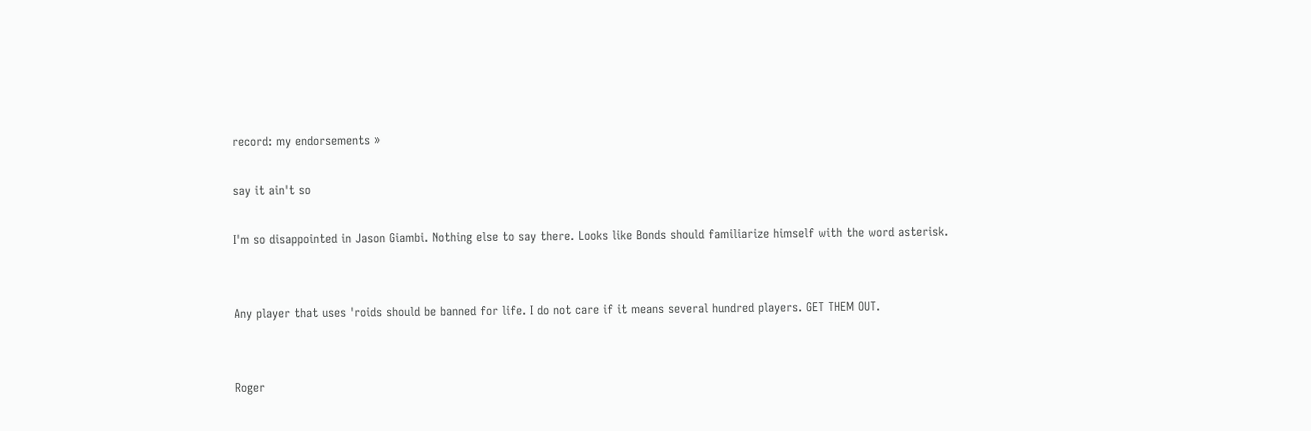record: my endorsements »

say it ain't so

I'm so disappointed in Jason Giambi. Nothing else to say there. Looks like Bonds should familiarize himself with the word asterisk.


Any player that uses 'roids should be banned for life. I do not care if it means several hundred players. GET THEM OUT.


Roger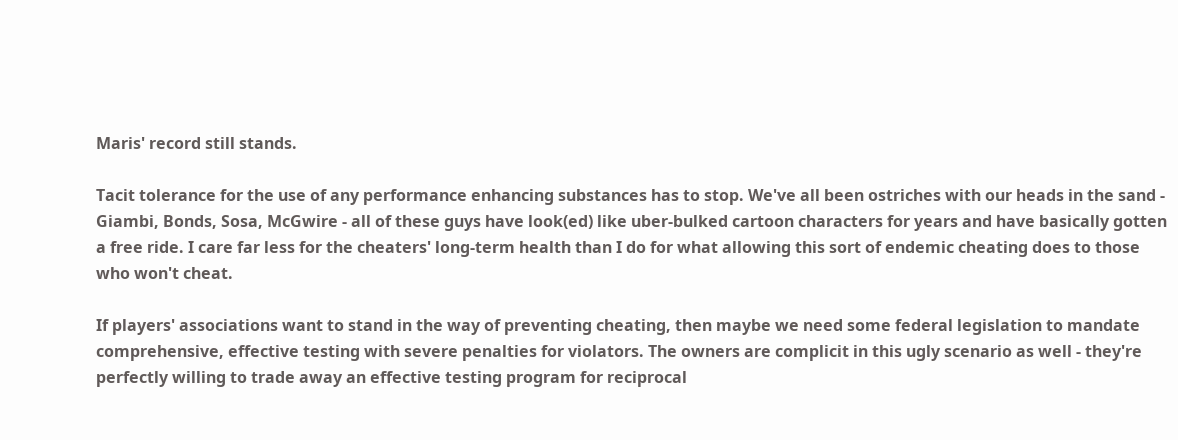Maris' record still stands.

Tacit tolerance for the use of any performance enhancing substances has to stop. We've all been ostriches with our heads in the sand - Giambi, Bonds, Sosa, McGwire - all of these guys have look(ed) like uber-bulked cartoon characters for years and have basically gotten a free ride. I care far less for the cheaters' long-term health than I do for what allowing this sort of endemic cheating does to those who won't cheat.

If players' associations want to stand in the way of preventing cheating, then maybe we need some federal legislation to mandate comprehensive, effective testing with severe penalties for violators. The owners are complicit in this ugly scenario as well - they're perfectly willing to trade away an effective testing program for reciprocal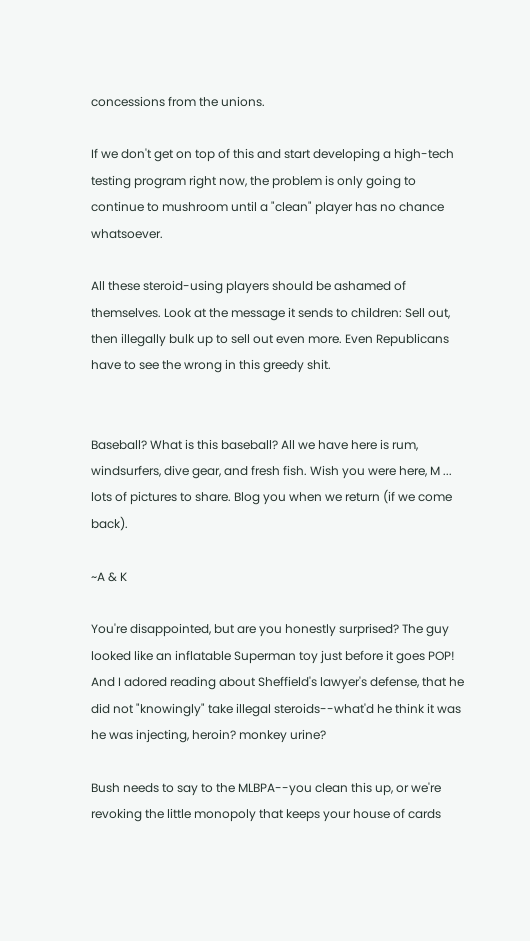concessions from the unions.

If we don't get on top of this and start developing a high-tech testing program right now, the problem is only going to continue to mushroom until a "clean" player has no chance whatsoever.

All these steroid-using players should be ashamed of themselves. Look at the message it sends to children: Sell out, then illegally bulk up to sell out even more. Even Republicans have to see the wrong in this greedy shit.


Baseball? What is this baseball? All we have here is rum, windsurfers, dive gear, and fresh fish. Wish you were here, M ... lots of pictures to share. Blog you when we return (if we come back).

~A & K

You're disappointed, but are you honestly surprised? The guy looked like an inflatable Superman toy just before it goes POP! And I adored reading about Sheffield's lawyer's defense, that he did not "knowingly" take illegal steroids--what'd he think it was he was injecting, heroin? monkey urine?

Bush needs to say to the MLBPA--you clean this up, or we're revoking the little monopoly that keeps your house of cards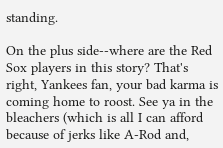standing.

On the plus side--where are the Red Sox players in this story? That's right, Yankees fan, your bad karma is coming home to roost. See ya in the bleachers (which is all I can afford because of jerks like A-Rod and,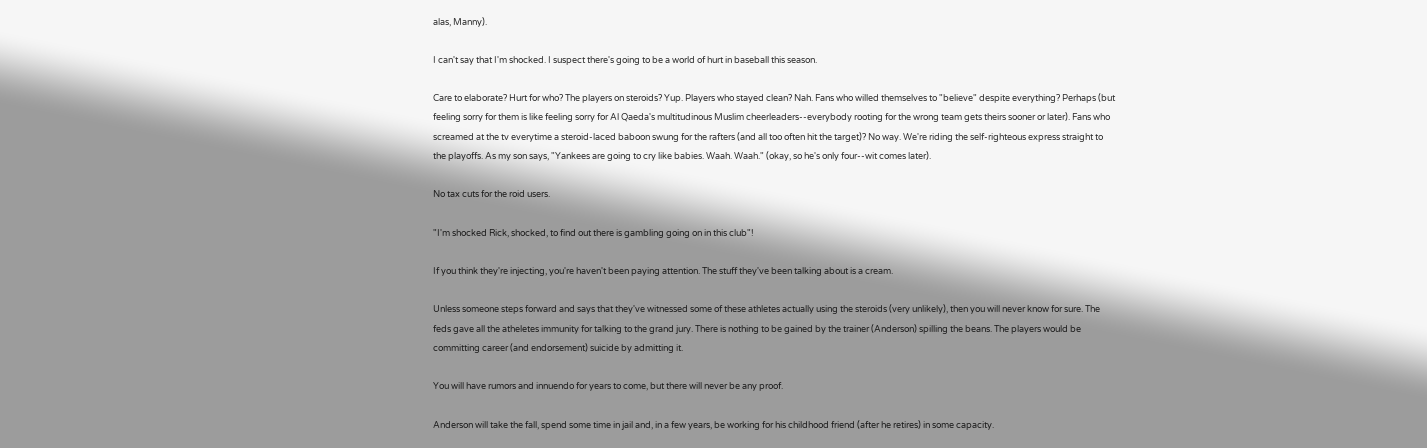alas, Manny).

I can't say that I'm shocked. I suspect there's going to be a world of hurt in baseball this season.

Care to elaborate? Hurt for who? The players on steroids? Yup. Players who stayed clean? Nah. Fans who willed themselves to "believe" despite everything? Perhaps (but feeling sorry for them is like feeling sorry for Al Qaeda's multitudinous Muslim cheerleaders--everybody rooting for the wrong team gets theirs sooner or later). Fans who screamed at the tv everytime a steroid-laced baboon swung for the rafters (and all too often hit the target)? No way. We're riding the self-righteous express straight to the playoffs. As my son says, "Yankees are going to cry like babies. Waah. Waah." (okay, so he's only four--wit comes later).

No tax cuts for the roid users.

"I'm shocked Rick, shocked, to find out there is gambling going on in this club"!

If you think they're injecting, you're haven't been paying attention. The stuff they've been talking about is a cream.

Unless someone steps forward and says that they've witnessed some of these athletes actually using the steroids (very unlikely), then you will never know for sure. The feds gave all the atheletes immunity for talking to the grand jury. There is nothing to be gained by the trainer (Anderson) spilling the beans. The players would be committing career (and endorsement) suicide by admitting it.

You will have rumors and innuendo for years to come, but there will never be any proof.

Anderson will take the fall, spend some time in jail and, in a few years, be working for his childhood friend (after he retires) in some capacity.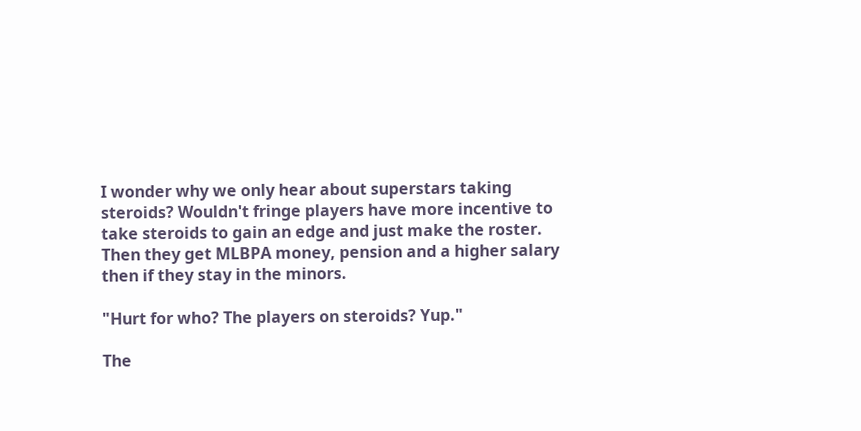I wonder why we only hear about superstars taking steroids? Wouldn't fringe players have more incentive to take steroids to gain an edge and just make the roster. Then they get MLBPA money, pension and a higher salary then if they stay in the minors.

"Hurt for who? The players on steroids? Yup."

The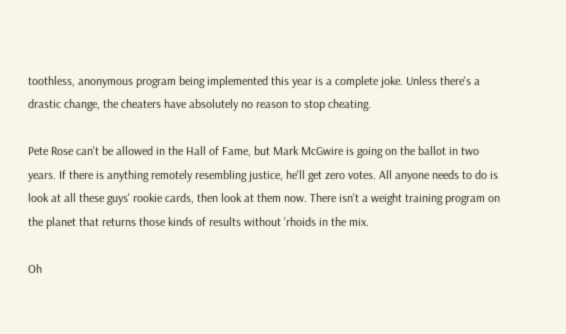toothless, anonymous program being implemented this year is a complete joke. Unless there's a drastic change, the cheaters have absolutely no reason to stop cheating.

Pete Rose can't be allowed in the Hall of Fame, but Mark McGwire is going on the ballot in two years. If there is anything remotely resembling justice, he'll get zero votes. All anyone needs to do is look at all these guys' rookie cards, then look at them now. There isn't a weight training program on the planet that returns those kinds of results without 'rhoids in the mix.

Oh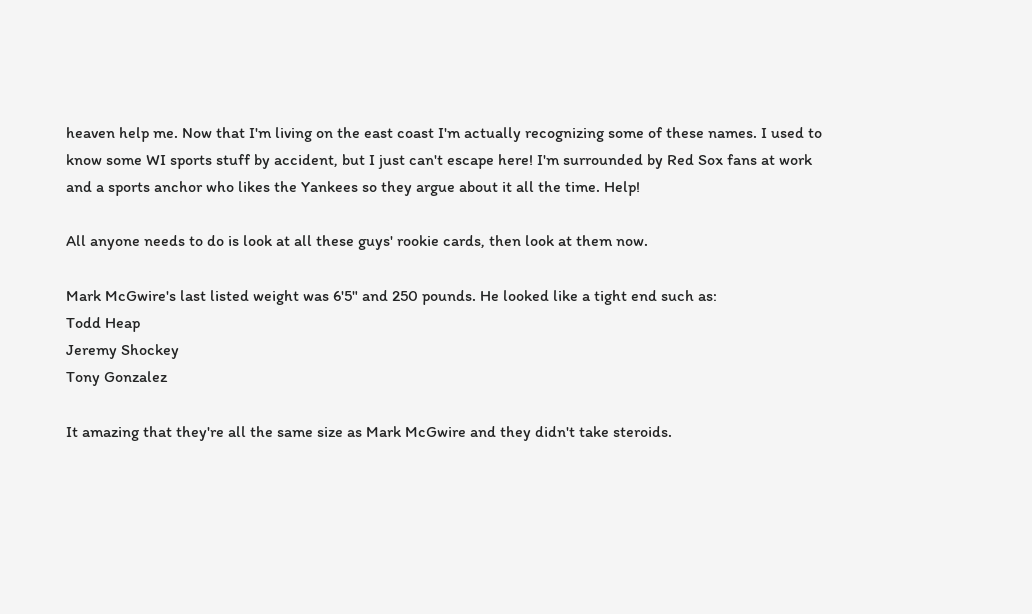heaven help me. Now that I'm living on the east coast I'm actually recognizing some of these names. I used to know some WI sports stuff by accident, but I just can't escape here! I'm surrounded by Red Sox fans at work and a sports anchor who likes the Yankees so they argue about it all the time. Help!

All anyone needs to do is look at all these guys' rookie cards, then look at them now.

Mark McGwire's last listed weight was 6'5" and 250 pounds. He looked like a tight end such as:
Todd Heap
Jeremy Shockey
Tony Gonzalez

It amazing that they're all the same size as Mark McGwire and they didn't take steroids.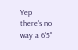Yep there's no way a 6'5"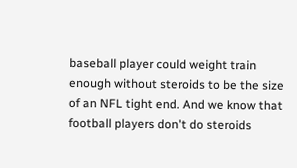baseball player could weight train enough without steroids to be the size of an NFL tight end. And we know that football players don't do steroids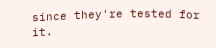since they're tested for it.